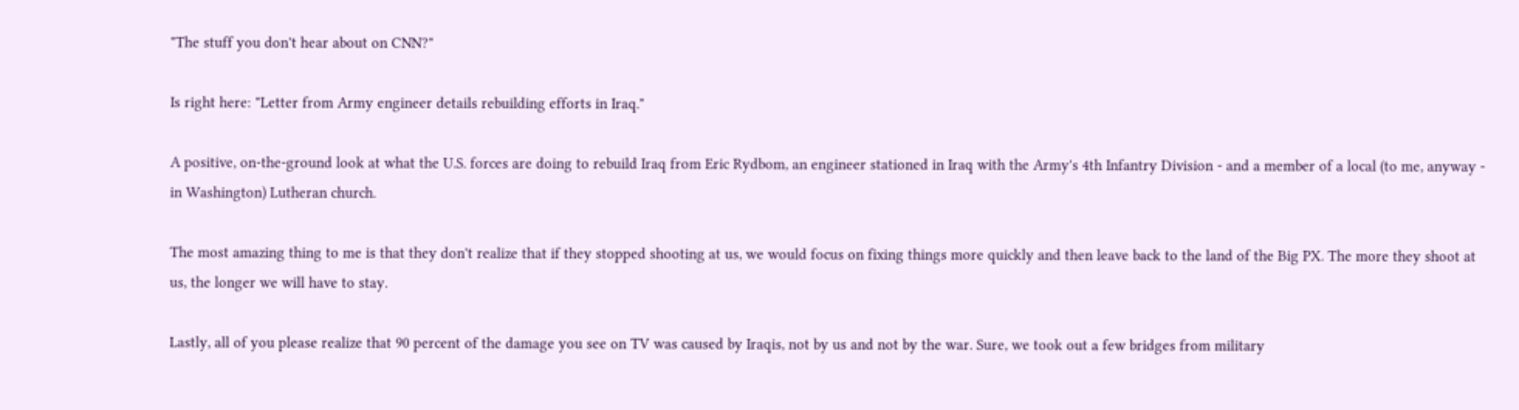"The stuff you don't hear about on CNN?"

Is right here: "Letter from Army engineer details rebuilding efforts in Iraq."

A positive, on-the-ground look at what the U.S. forces are doing to rebuild Iraq from Eric Rydbom, an engineer stationed in Iraq with the Army's 4th Infantry Division - and a member of a local (to me, anyway - in Washington) Lutheran church.

The most amazing thing to me is that they don't realize that if they stopped shooting at us, we would focus on fixing things more quickly and then leave back to the land of the Big PX. The more they shoot at us, the longer we will have to stay.

Lastly, all of you please realize that 90 percent of the damage you see on TV was caused by Iraqis, not by us and not by the war. Sure, we took out a few bridges from military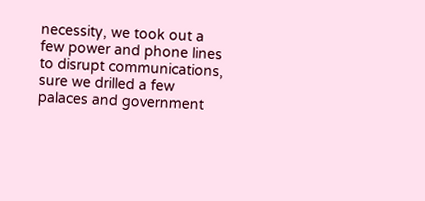necessity, we took out a few power and phone lines to disrupt communications, sure we drilled a few palaces and government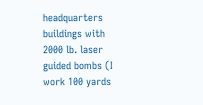headquarters buildings with 2000 lb. laser guided bombs (I work 100 yards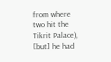from where two hit the Tikrit Palace), [but] he had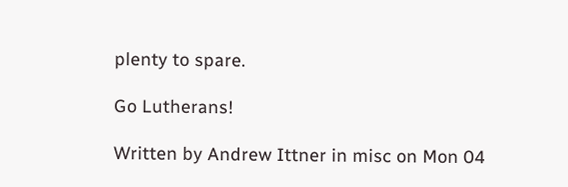plenty to spare.

Go Lutherans!

Written by Andrew Ittner in misc on Mon 04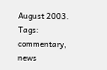August 2003. Tags: commentary, news